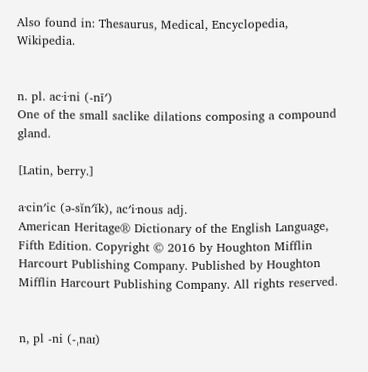Also found in: Thesaurus, Medical, Encyclopedia, Wikipedia.


n. pl. ac·i·ni (-nī′)
One of the small saclike dilations composing a compound gland.

[Latin, berry.]

a·cin′ic (ə-sĭn′ĭk), ac′i·nous adj.
American Heritage® Dictionary of the English Language, Fifth Edition. Copyright © 2016 by Houghton Mifflin Harcourt Publishing Company. Published by Houghton Mifflin Harcourt Publishing Company. All rights reserved.


n, pl -ni (-ˌnaɪ)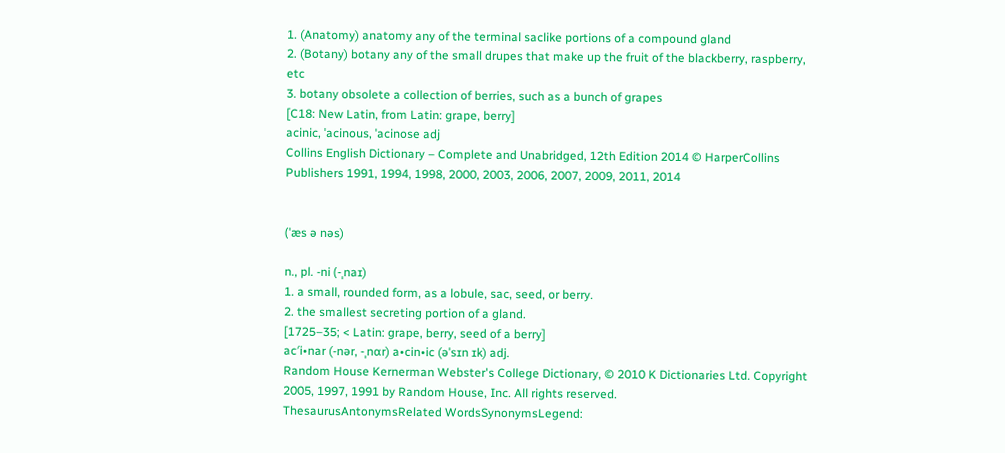1. (Anatomy) anatomy any of the terminal saclike portions of a compound gland
2. (Botany) botany any of the small drupes that make up the fruit of the blackberry, raspberry, etc
3. botany obsolete a collection of berries, such as a bunch of grapes
[C18: New Latin, from Latin: grape, berry]
acinic, ˈacinous, ˈacinose adj
Collins English Dictionary – Complete and Unabridged, 12th Edition 2014 © HarperCollins Publishers 1991, 1994, 1998, 2000, 2003, 2006, 2007, 2009, 2011, 2014


(ˈæs ə nəs)

n., pl. -ni (-ˌnaɪ)
1. a small, rounded form, as a lobule, sac, seed, or berry.
2. the smallest secreting portion of a gland.
[1725–35; < Latin: grape, berry, seed of a berry]
ac′i•nar (-nər, -ˌnɑr) a•cin•ic (əˈsɪn ɪk) adj.
Random House Kernerman Webster's College Dictionary, © 2010 K Dictionaries Ltd. Copyright 2005, 1997, 1991 by Random House, Inc. All rights reserved.
ThesaurusAntonymsRelated WordsSynonymsLegend: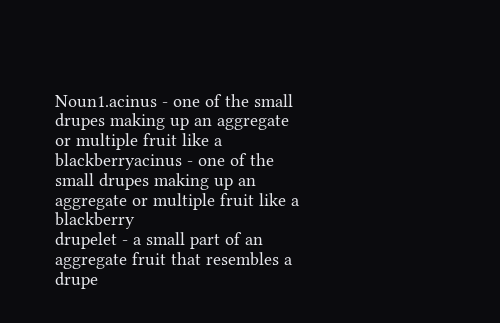Noun1.acinus - one of the small drupes making up an aggregate or multiple fruit like a blackberryacinus - one of the small drupes making up an aggregate or multiple fruit like a blackberry
drupelet - a small part of an aggregate fruit that resembles a drupe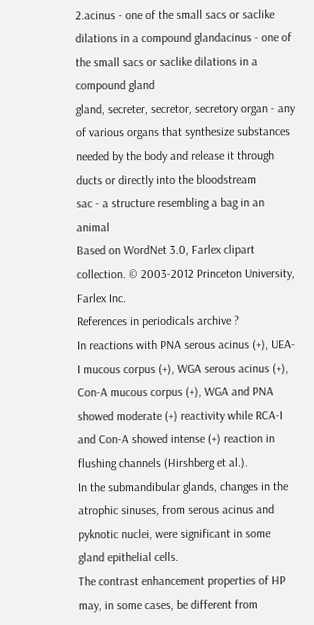2.acinus - one of the small sacs or saclike dilations in a compound glandacinus - one of the small sacs or saclike dilations in a compound gland
gland, secreter, secretor, secretory organ - any of various organs that synthesize substances needed by the body and release it through ducts or directly into the bloodstream
sac - a structure resembling a bag in an animal
Based on WordNet 3.0, Farlex clipart collection. © 2003-2012 Princeton University, Farlex Inc.
References in periodicals archive ?
In reactions with PNA serous acinus (+), UEA-I mucous corpus (+), WGA serous acinus (+), Con-A mucous corpus (+), WGA and PNA showed moderate (+) reactivity while RCA-I and Con-A showed intense (+) reaction in flushing channels (Hirshberg et al.).
In the submandibular glands, changes in the atrophic sinuses, from serous acinus and pyknotic nuclei, were significant in some gland epithelial cells.
The contrast enhancement properties of HP may, in some cases, be different from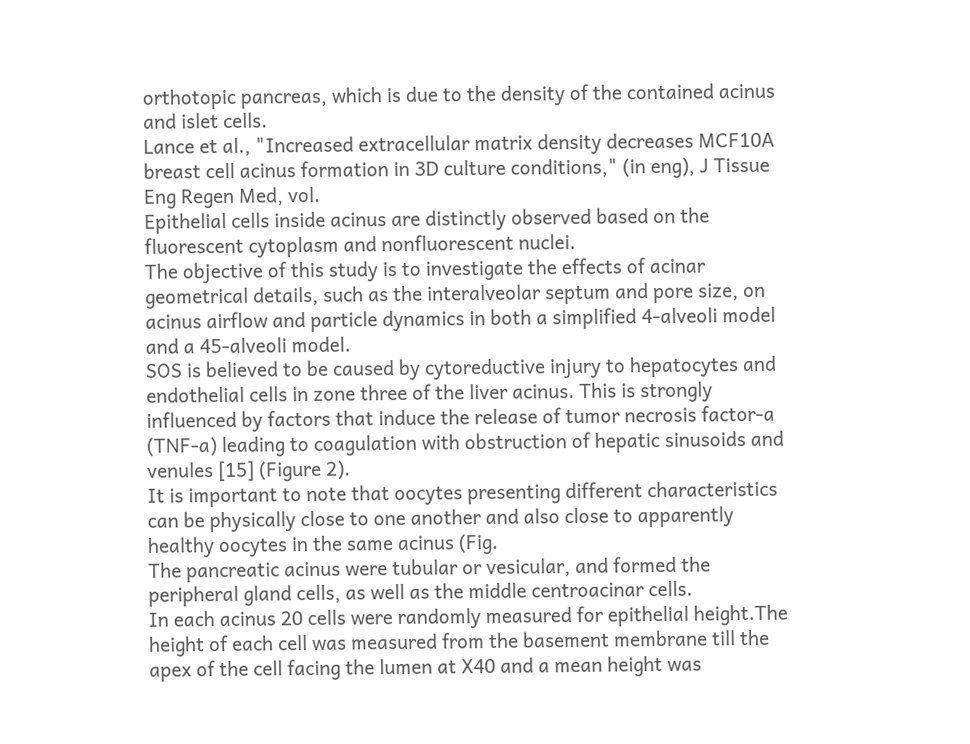orthotopic pancreas, which is due to the density of the contained acinus and islet cells.
Lance et al., "Increased extracellular matrix density decreases MCF10A breast cell acinus formation in 3D culture conditions," (in eng), J Tissue Eng Regen Med, vol.
Epithelial cells inside acinus are distinctly observed based on the fluorescent cytoplasm and nonfluorescent nuclei.
The objective of this study is to investigate the effects of acinar geometrical details, such as the interalveolar septum and pore size, on acinus airflow and particle dynamics in both a simplified 4-alveoli model and a 45-alveoli model.
SOS is believed to be caused by cytoreductive injury to hepatocytes and endothelial cells in zone three of the liver acinus. This is strongly influenced by factors that induce the release of tumor necrosis factor-a (TNF-a) leading to coagulation with obstruction of hepatic sinusoids and venules [15] (Figure 2).
It is important to note that oocytes presenting different characteristics can be physically close to one another and also close to apparently healthy oocytes in the same acinus (Fig.
The pancreatic acinus were tubular or vesicular, and formed the peripheral gland cells, as well as the middle centroacinar cells.
In each acinus 20 cells were randomly measured for epithelial height.The height of each cell was measured from the basement membrane till the apex of the cell facing the lumen at X40 and a mean height was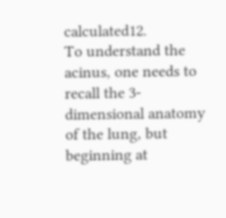calculated12.
To understand the acinus, one needs to recall the 3-dimensional anatomy of the lung, but beginning at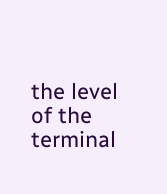the level of the terminal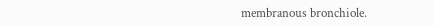membranous bronchiole.